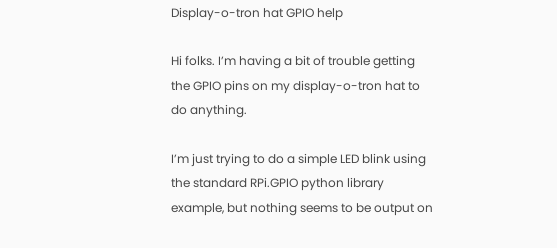Display-o-tron hat GPIO help

Hi folks. I’m having a bit of trouble getting the GPIO pins on my display-o-tron hat to do anything.

I’m just trying to do a simple LED blink using the standard RPi.GPIO python library example, but nothing seems to be output on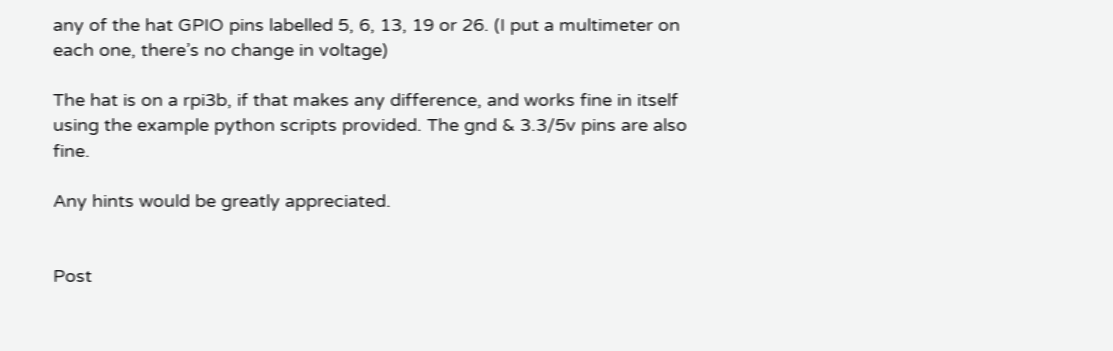any of the hat GPIO pins labelled 5, 6, 13, 19 or 26. (I put a multimeter on each one, there’s no change in voltage)

The hat is on a rpi3b, if that makes any difference, and works fine in itself using the example python scripts provided. The gnd & 3.3/5v pins are also fine.

Any hints would be greatly appreciated.


Post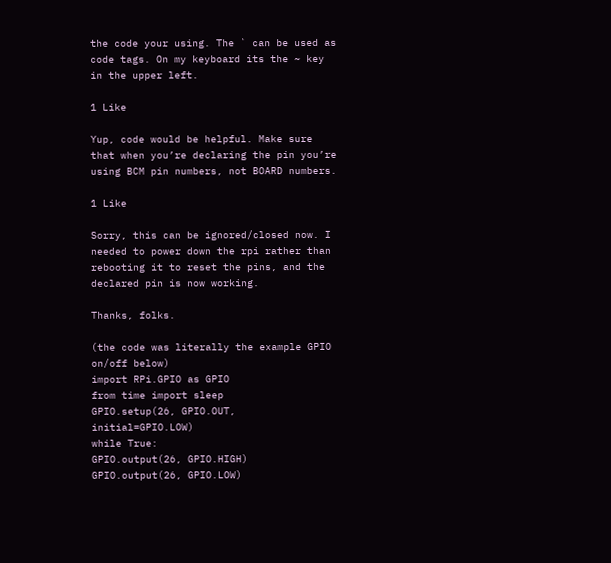the code your using. The ` can be used as code tags. On my keyboard its the ~ key in the upper left.

1 Like

Yup, code would be helpful. Make sure that when you’re declaring the pin you’re using BCM pin numbers, not BOARD numbers.

1 Like

Sorry, this can be ignored/closed now. I needed to power down the rpi rather than rebooting it to reset the pins, and the declared pin is now working.

Thanks, folks.

(the code was literally the example GPIO on/off below)
import RPi.GPIO as GPIO
from time import sleep
GPIO.setup(26, GPIO.OUT, initial=GPIO.LOW)
while True:
GPIO.output(26, GPIO.HIGH)
GPIO.output(26, GPIO.LOW)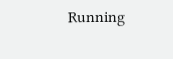Running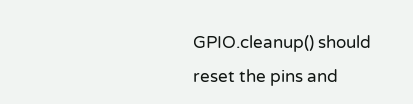GPIO.cleanup() should reset the pins and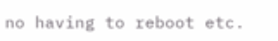no having to reboot etc.